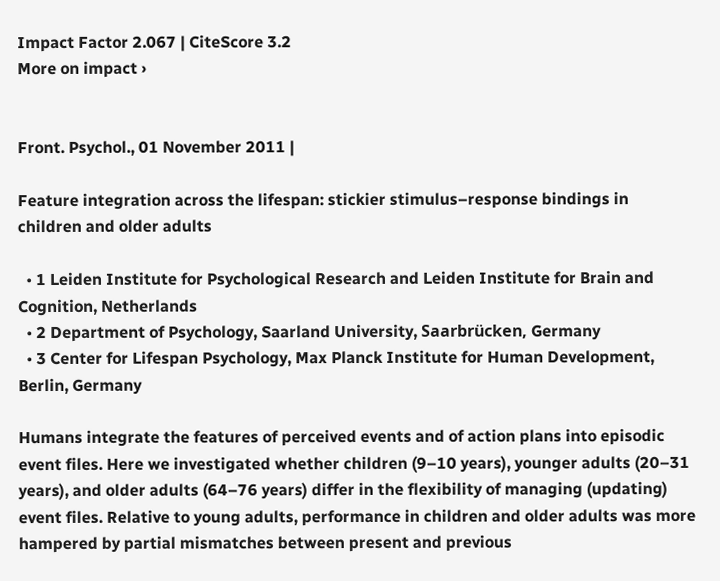Impact Factor 2.067 | CiteScore 3.2
More on impact ›


Front. Psychol., 01 November 2011 |

Feature integration across the lifespan: stickier stimulus–response bindings in children and older adults

  • 1 Leiden Institute for Psychological Research and Leiden Institute for Brain and Cognition, Netherlands
  • 2 Department of Psychology, Saarland University, Saarbrücken, Germany
  • 3 Center for Lifespan Psychology, Max Planck Institute for Human Development, Berlin, Germany

Humans integrate the features of perceived events and of action plans into episodic event files. Here we investigated whether children (9–10 years), younger adults (20–31 years), and older adults (64–76 years) differ in the flexibility of managing (updating) event files. Relative to young adults, performance in children and older adults was more hampered by partial mismatches between present and previous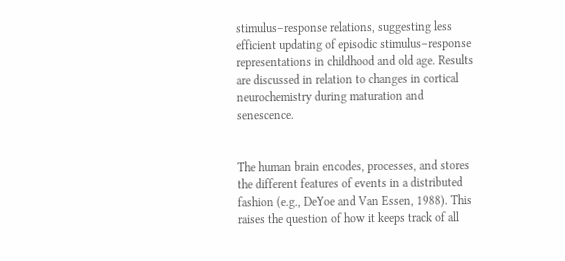stimulus–response relations, suggesting less efficient updating of episodic stimulus–response representations in childhood and old age. Results are discussed in relation to changes in cortical neurochemistry during maturation and senescence.


The human brain encodes, processes, and stores the different features of events in a distributed fashion (e.g., DeYoe and Van Essen, 1988). This raises the question of how it keeps track of all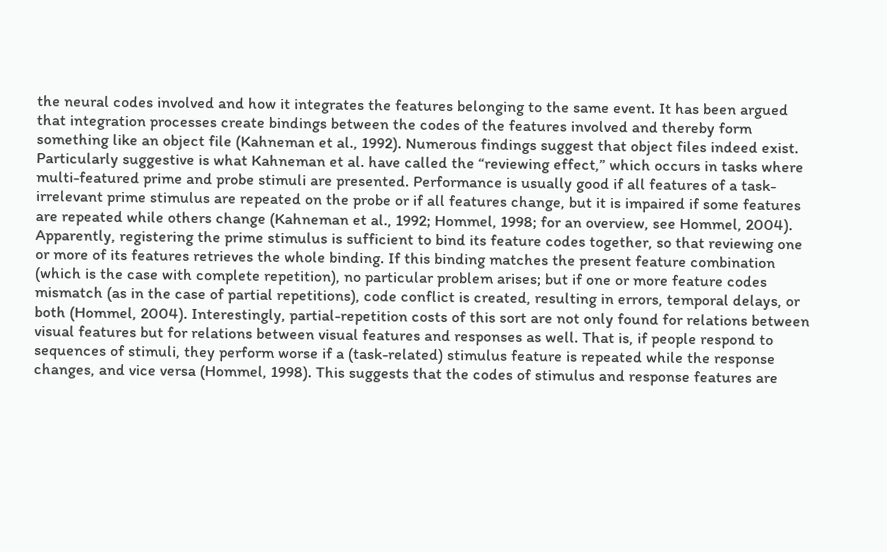the neural codes involved and how it integrates the features belonging to the same event. It has been argued that integration processes create bindings between the codes of the features involved and thereby form something like an object file (Kahneman et al., 1992). Numerous findings suggest that object files indeed exist. Particularly suggestive is what Kahneman et al. have called the “reviewing effect,” which occurs in tasks where multi-featured prime and probe stimuli are presented. Performance is usually good if all features of a task-irrelevant prime stimulus are repeated on the probe or if all features change, but it is impaired if some features are repeated while others change (Kahneman et al., 1992; Hommel, 1998; for an overview, see Hommel, 2004). Apparently, registering the prime stimulus is sufficient to bind its feature codes together, so that reviewing one or more of its features retrieves the whole binding. If this binding matches the present feature combination (which is the case with complete repetition), no particular problem arises; but if one or more feature codes mismatch (as in the case of partial repetitions), code conflict is created, resulting in errors, temporal delays, or both (Hommel, 2004). Interestingly, partial-repetition costs of this sort are not only found for relations between visual features but for relations between visual features and responses as well. That is, if people respond to sequences of stimuli, they perform worse if a (task-related) stimulus feature is repeated while the response changes, and vice versa (Hommel, 1998). This suggests that the codes of stimulus and response features are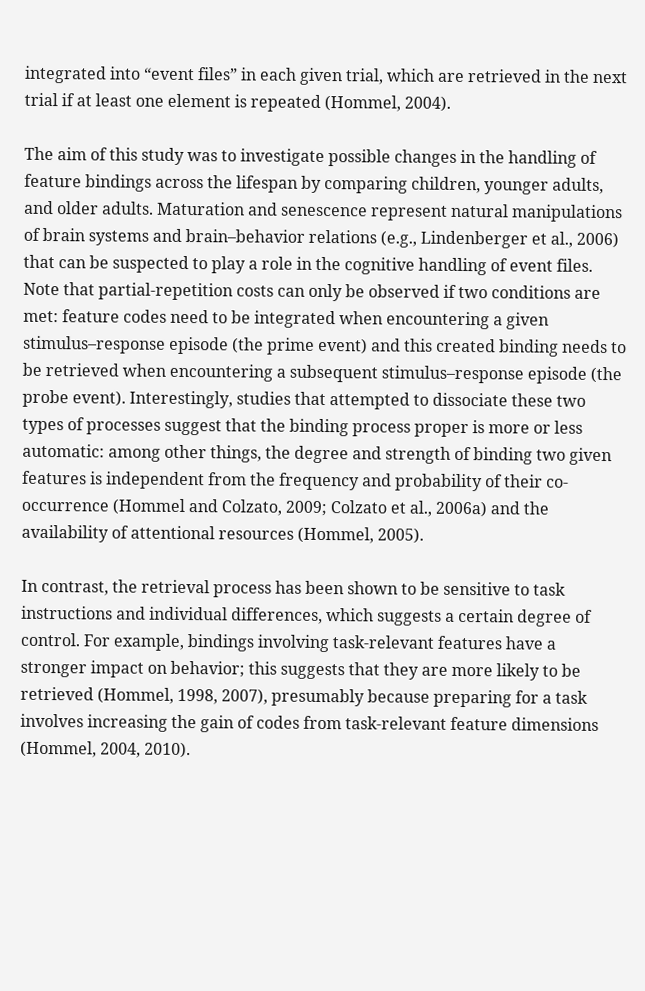integrated into “event files” in each given trial, which are retrieved in the next trial if at least one element is repeated (Hommel, 2004).

The aim of this study was to investigate possible changes in the handling of feature bindings across the lifespan by comparing children, younger adults, and older adults. Maturation and senescence represent natural manipulations of brain systems and brain–behavior relations (e.g., Lindenberger et al., 2006) that can be suspected to play a role in the cognitive handling of event files. Note that partial-repetition costs can only be observed if two conditions are met: feature codes need to be integrated when encountering a given stimulus–response episode (the prime event) and this created binding needs to be retrieved when encountering a subsequent stimulus–response episode (the probe event). Interestingly, studies that attempted to dissociate these two types of processes suggest that the binding process proper is more or less automatic: among other things, the degree and strength of binding two given features is independent from the frequency and probability of their co-occurrence (Hommel and Colzato, 2009; Colzato et al., 2006a) and the availability of attentional resources (Hommel, 2005).

In contrast, the retrieval process has been shown to be sensitive to task instructions and individual differences, which suggests a certain degree of control. For example, bindings involving task-relevant features have a stronger impact on behavior; this suggests that they are more likely to be retrieved (Hommel, 1998, 2007), presumably because preparing for a task involves increasing the gain of codes from task-relevant feature dimensions (Hommel, 2004, 2010).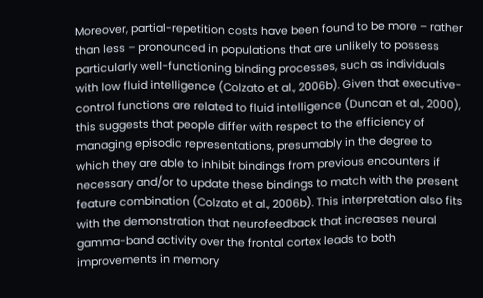Moreover, partial-repetition costs have been found to be more – rather than less – pronounced in populations that are unlikely to possess particularly well-functioning binding processes, such as individuals with low fluid intelligence (Colzato et al., 2006b). Given that executive-control functions are related to fluid intelligence (Duncan et al., 2000), this suggests that people differ with respect to the efficiency of managing episodic representations, presumably in the degree to which they are able to inhibit bindings from previous encounters if necessary and/or to update these bindings to match with the present feature combination (Colzato et al., 2006b). This interpretation also fits with the demonstration that neurofeedback that increases neural gamma-band activity over the frontal cortex leads to both improvements in memory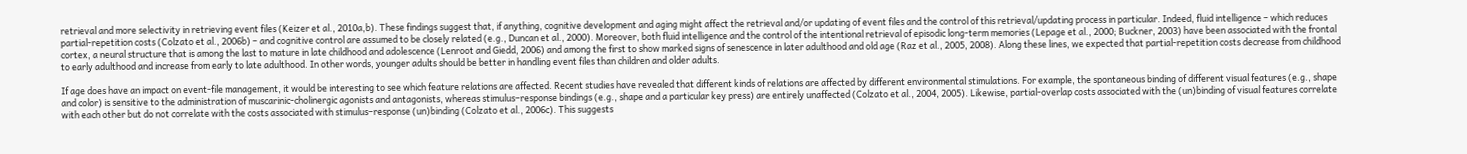retrieval and more selectivity in retrieving event files (Keizer et al., 2010a,b). These findings suggest that, if anything, cognitive development and aging might affect the retrieval and/or updating of event files and the control of this retrieval/updating process in particular. Indeed, fluid intelligence – which reduces partial-repetition costs (Colzato et al., 2006b) – and cognitive control are assumed to be closely related (e.g., Duncan et al., 2000). Moreover, both fluid intelligence and the control of the intentional retrieval of episodic long-term memories (Lepage et al., 2000; Buckner, 2003) have been associated with the frontal cortex, a neural structure that is among the last to mature in late childhood and adolescence (Lenroot and Giedd, 2006) and among the first to show marked signs of senescence in later adulthood and old age (Raz et al., 2005, 2008). Along these lines, we expected that partial-repetition costs decrease from childhood to early adulthood and increase from early to late adulthood. In other words, younger adults should be better in handling event files than children and older adults.

If age does have an impact on event-file management, it would be interesting to see which feature relations are affected. Recent studies have revealed that different kinds of relations are affected by different environmental stimulations. For example, the spontaneous binding of different visual features (e.g., shape and color) is sensitive to the administration of muscarinic-cholinergic agonists and antagonists, whereas stimulus–response bindings (e.g., shape and a particular key press) are entirely unaffected (Colzato et al., 2004, 2005). Likewise, partial-overlap costs associated with the (un)binding of visual features correlate with each other but do not correlate with the costs associated with stimulus–response (un)binding (Colzato et al., 2006c). This suggests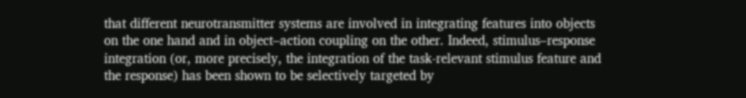that different neurotransmitter systems are involved in integrating features into objects on the one hand and in object–action coupling on the other. Indeed, stimulus–response integration (or, more precisely, the integration of the task-relevant stimulus feature and the response) has been shown to be selectively targeted by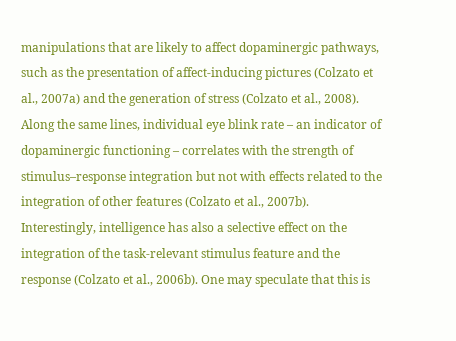manipulations that are likely to affect dopaminergic pathways, such as the presentation of affect-inducing pictures (Colzato et al., 2007a) and the generation of stress (Colzato et al., 2008). Along the same lines, individual eye blink rate – an indicator of dopaminergic functioning – correlates with the strength of stimulus–response integration but not with effects related to the integration of other features (Colzato et al., 2007b). Interestingly, intelligence has also a selective effect on the integration of the task-relevant stimulus feature and the response (Colzato et al., 2006b). One may speculate that this is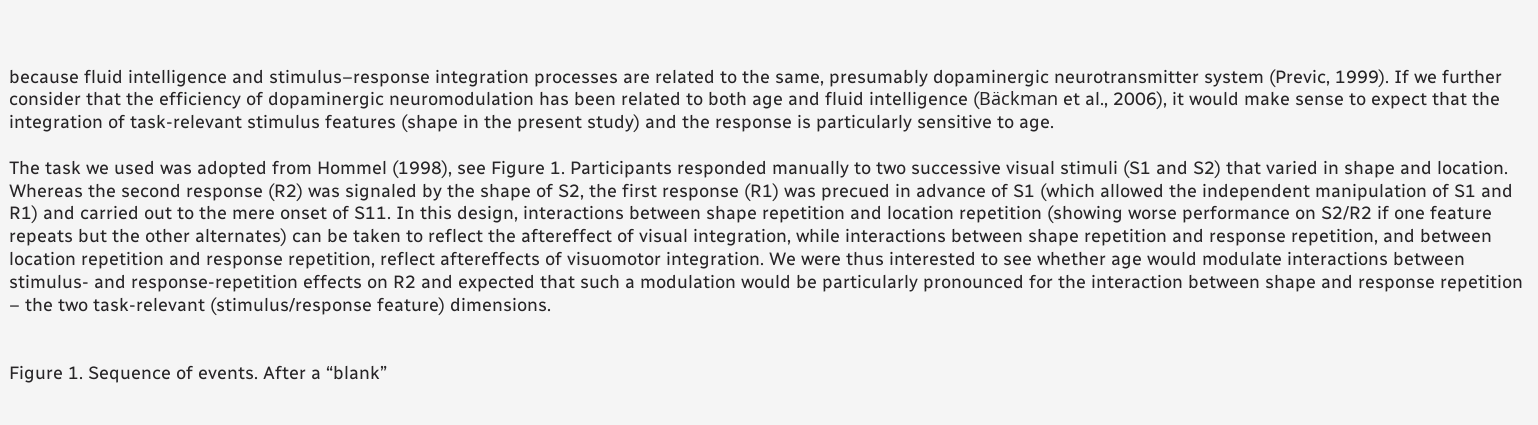because fluid intelligence and stimulus–response integration processes are related to the same, presumably dopaminergic neurotransmitter system (Previc, 1999). If we further consider that the efficiency of dopaminergic neuromodulation has been related to both age and fluid intelligence (Bäckman et al., 2006), it would make sense to expect that the integration of task-relevant stimulus features (shape in the present study) and the response is particularly sensitive to age.

The task we used was adopted from Hommel (1998), see Figure 1. Participants responded manually to two successive visual stimuli (S1 and S2) that varied in shape and location. Whereas the second response (R2) was signaled by the shape of S2, the first response (R1) was precued in advance of S1 (which allowed the independent manipulation of S1 and R1) and carried out to the mere onset of S11. In this design, interactions between shape repetition and location repetition (showing worse performance on S2/R2 if one feature repeats but the other alternates) can be taken to reflect the aftereffect of visual integration, while interactions between shape repetition and response repetition, and between location repetition and response repetition, reflect aftereffects of visuomotor integration. We were thus interested to see whether age would modulate interactions between stimulus- and response-repetition effects on R2 and expected that such a modulation would be particularly pronounced for the interaction between shape and response repetition – the two task-relevant (stimulus/response feature) dimensions.


Figure 1. Sequence of events. After a “blank”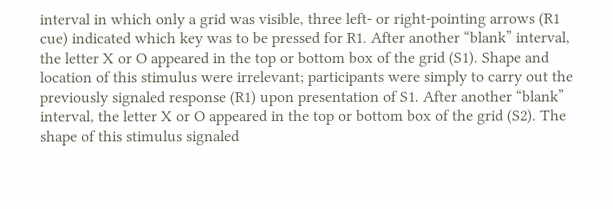interval in which only a grid was visible, three left- or right-pointing arrows (R1 cue) indicated which key was to be pressed for R1. After another “blank” interval, the letter X or O appeared in the top or bottom box of the grid (S1). Shape and location of this stimulus were irrelevant; participants were simply to carry out the previously signaled response (R1) upon presentation of S1. After another “blank” interval, the letter X or O appeared in the top or bottom box of the grid (S2). The shape of this stimulus signaled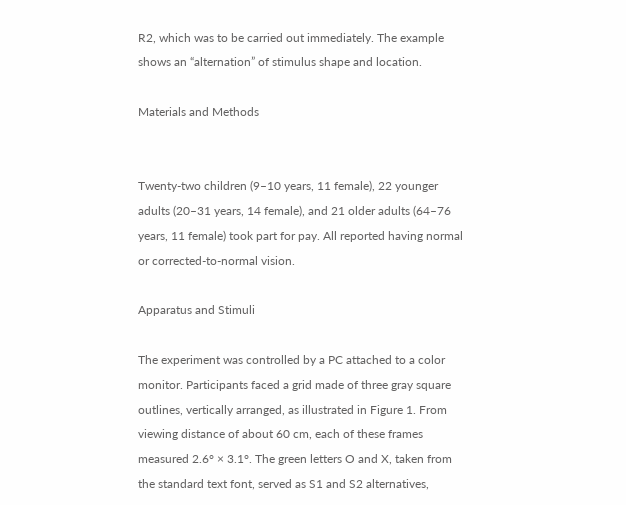R2, which was to be carried out immediately. The example shows an “alternation” of stimulus shape and location.

Materials and Methods


Twenty-two children (9–10 years, 11 female), 22 younger adults (20–31 years, 14 female), and 21 older adults (64–76 years, 11 female) took part for pay. All reported having normal or corrected-to-normal vision.

Apparatus and Stimuli

The experiment was controlled by a PC attached to a color monitor. Participants faced a grid made of three gray square outlines, vertically arranged, as illustrated in Figure 1. From viewing distance of about 60 cm, each of these frames measured 2.6° × 3.1°. The green letters O and X, taken from the standard text font, served as S1 and S2 alternatives,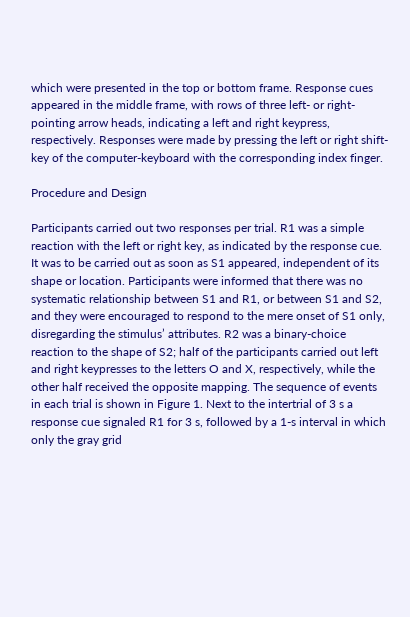which were presented in the top or bottom frame. Response cues appeared in the middle frame, with rows of three left- or right-pointing arrow heads, indicating a left and right keypress, respectively. Responses were made by pressing the left or right shift-key of the computer-keyboard with the corresponding index finger.

Procedure and Design

Participants carried out two responses per trial. R1 was a simple reaction with the left or right key, as indicated by the response cue. It was to be carried out as soon as S1 appeared, independent of its shape or location. Participants were informed that there was no systematic relationship between S1 and R1, or between S1 and S2, and they were encouraged to respond to the mere onset of S1 only, disregarding the stimulus’ attributes. R2 was a binary-choice reaction to the shape of S2; half of the participants carried out left and right keypresses to the letters O and X, respectively, while the other half received the opposite mapping. The sequence of events in each trial is shown in Figure 1. Next to the intertrial of 3 s a response cue signaled R1 for 3 s, followed by a 1-s interval in which only the gray grid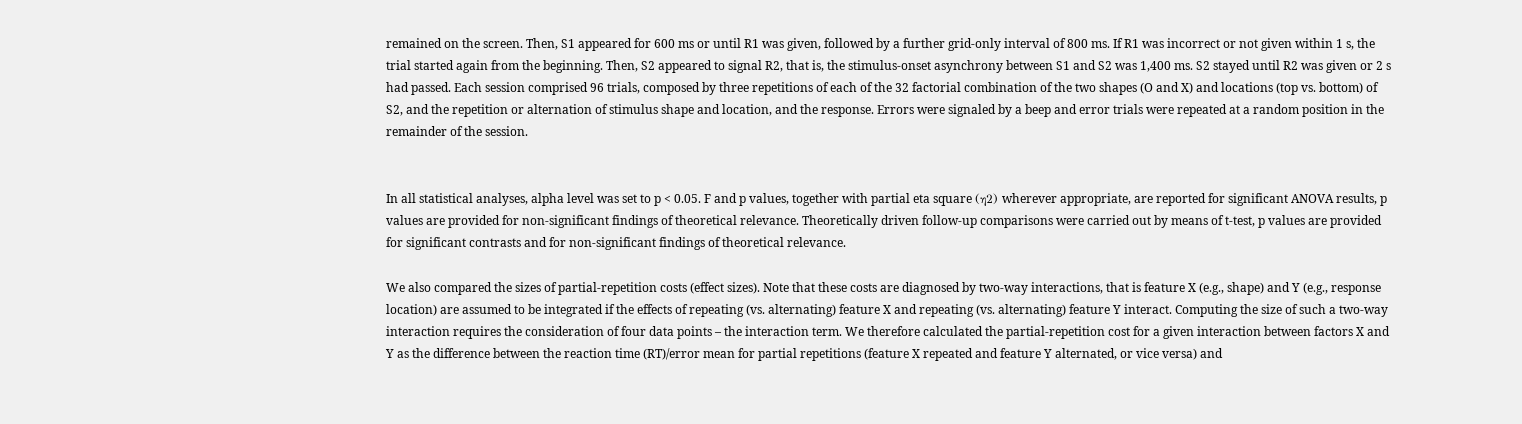remained on the screen. Then, S1 appeared for 600 ms or until R1 was given, followed by a further grid-only interval of 800 ms. If R1 was incorrect or not given within 1 s, the trial started again from the beginning. Then, S2 appeared to signal R2, that is, the stimulus-onset asynchrony between S1 and S2 was 1,400 ms. S2 stayed until R2 was given or 2 s had passed. Each session comprised 96 trials, composed by three repetitions of each of the 32 factorial combination of the two shapes (O and X) and locations (top vs. bottom) of S2, and the repetition or alternation of stimulus shape and location, and the response. Errors were signaled by a beep and error trials were repeated at a random position in the remainder of the session.


In all statistical analyses, alpha level was set to p < 0.05. F and p values, together with partial eta square (η2) wherever appropriate, are reported for significant ANOVA results, p values are provided for non-significant findings of theoretical relevance. Theoretically driven follow-up comparisons were carried out by means of t-test, p values are provided for significant contrasts and for non-significant findings of theoretical relevance.

We also compared the sizes of partial-repetition costs (effect sizes). Note that these costs are diagnosed by two-way interactions, that is feature X (e.g., shape) and Y (e.g., response location) are assumed to be integrated if the effects of repeating (vs. alternating) feature X and repeating (vs. alternating) feature Y interact. Computing the size of such a two-way interaction requires the consideration of four data points – the interaction term. We therefore calculated the partial-repetition cost for a given interaction between factors X and Y as the difference between the reaction time (RT)/error mean for partial repetitions (feature X repeated and feature Y alternated, or vice versa) and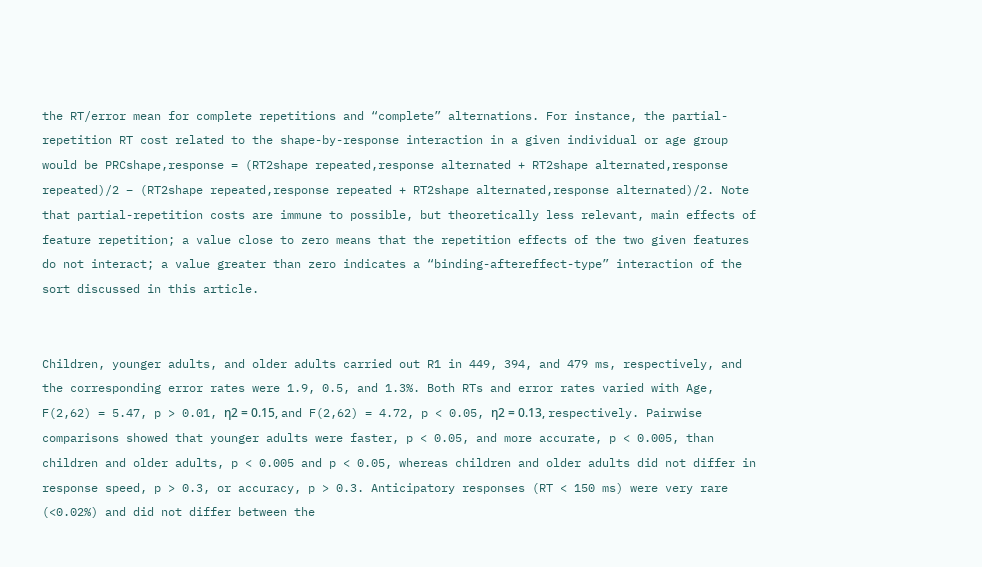the RT/error mean for complete repetitions and “complete” alternations. For instance, the partial-repetition RT cost related to the shape-by-response interaction in a given individual or age group would be PRCshape,response = (RT2shape repeated,response alternated + RT2shape alternated,response repeated)/2 − (RT2shape repeated,response repeated + RT2shape alternated,response alternated)/2. Note that partial-repetition costs are immune to possible, but theoretically less relevant, main effects of feature repetition; a value close to zero means that the repetition effects of the two given features do not interact; a value greater than zero indicates a “binding-aftereffect-type” interaction of the sort discussed in this article.


Children, younger adults, and older adults carried out R1 in 449, 394, and 479 ms, respectively, and the corresponding error rates were 1.9, 0.5, and 1.3%. Both RTs and error rates varied with Age, F(2,62) = 5.47, p > 0.01, η2 = 0.15, and F(2,62) = 4.72, p < 0.05, η2 = 0.13, respectively. Pairwise comparisons showed that younger adults were faster, p < 0.05, and more accurate, p < 0.005, than children and older adults, p < 0.005 and p < 0.05, whereas children and older adults did not differ in response speed, p > 0.3, or accuracy, p > 0.3. Anticipatory responses (RT < 150 ms) were very rare (<0.02%) and did not differ between the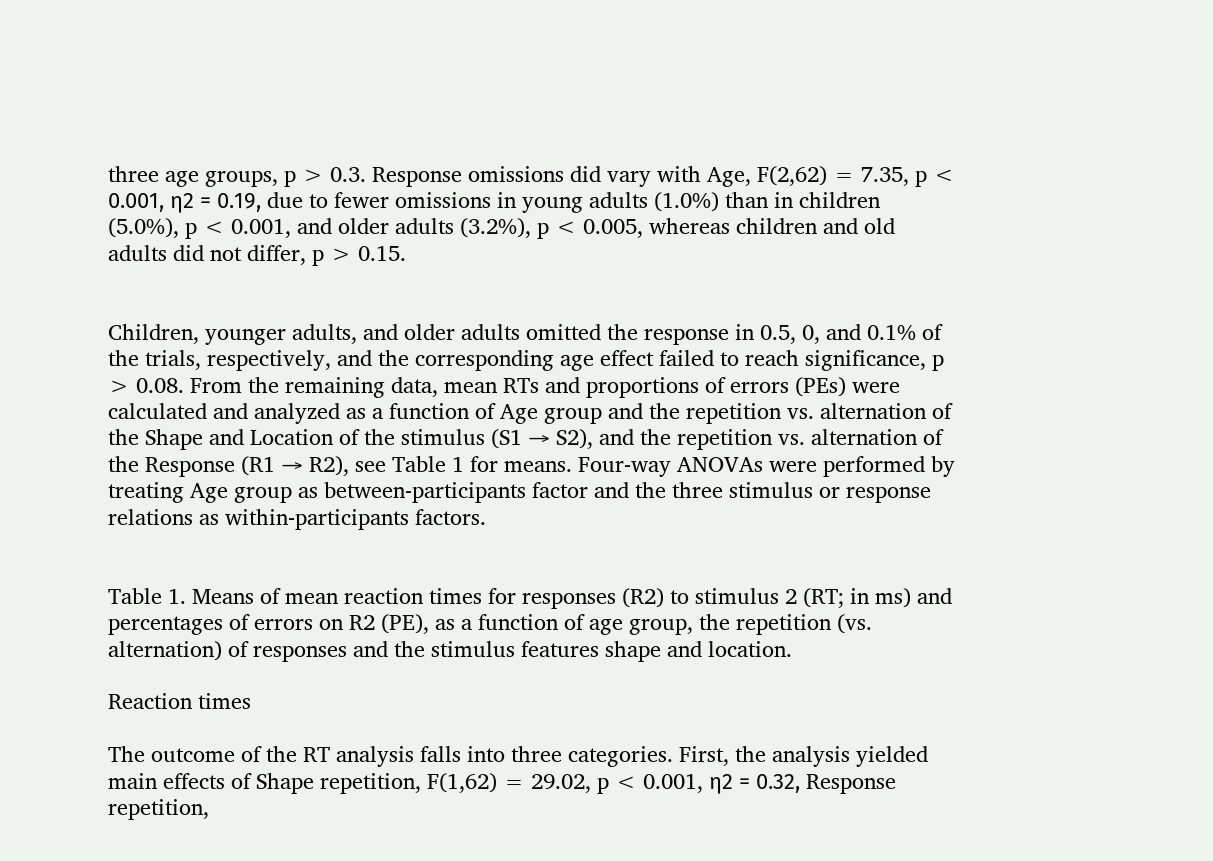three age groups, p > 0.3. Response omissions did vary with Age, F(2,62) = 7.35, p < 0.001, η2 = 0.19, due to fewer omissions in young adults (1.0%) than in children (5.0%), p < 0.001, and older adults (3.2%), p < 0.005, whereas children and old adults did not differ, p > 0.15.


Children, younger adults, and older adults omitted the response in 0.5, 0, and 0.1% of the trials, respectively, and the corresponding age effect failed to reach significance, p > 0.08. From the remaining data, mean RTs and proportions of errors (PEs) were calculated and analyzed as a function of Age group and the repetition vs. alternation of the Shape and Location of the stimulus (S1 → S2), and the repetition vs. alternation of the Response (R1 → R2), see Table 1 for means. Four-way ANOVAs were performed by treating Age group as between-participants factor and the three stimulus or response relations as within-participants factors.


Table 1. Means of mean reaction times for responses (R2) to stimulus 2 (RT; in ms) and percentages of errors on R2 (PE), as a function of age group, the repetition (vs. alternation) of responses and the stimulus features shape and location.

Reaction times

The outcome of the RT analysis falls into three categories. First, the analysis yielded main effects of Shape repetition, F(1,62) = 29.02, p < 0.001, η2 = 0.32, Response repetition,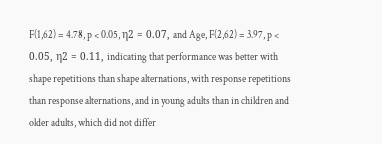F(1,62) = 4.78, p < 0.05, η2 = 0.07, and Age, F(2,62) = 3.97, p < 0.05, η2 = 0.11, indicating that performance was better with shape repetitions than shape alternations, with response repetitions than response alternations, and in young adults than in children and older adults, which did not differ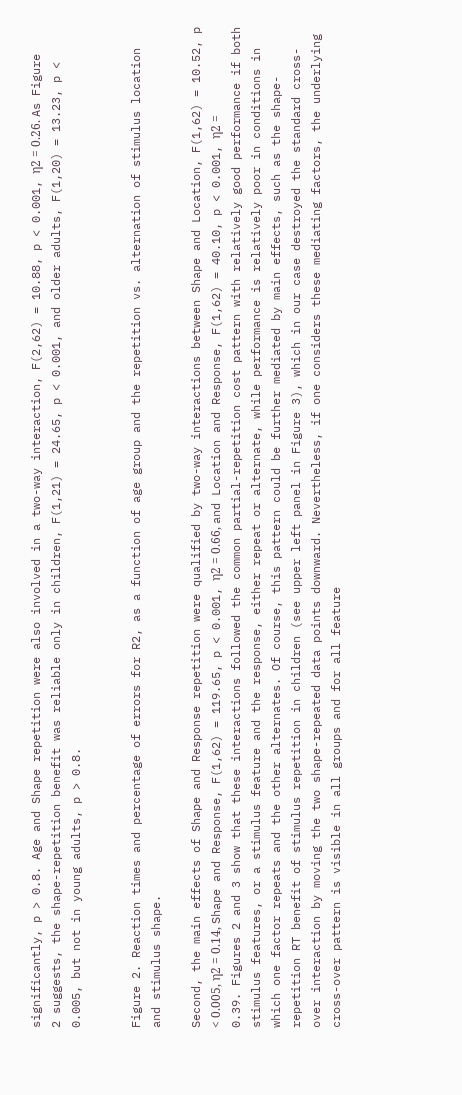significantly, p > 0.8. Age and Shape repetition were also involved in a two-way interaction, F(2,62) = 10.88, p < 0.001, η2 = 0.26. As Figure 2 suggests, the shape-repetition benefit was reliable only in children, F(1,21) = 24.65, p < 0.001, and older adults, F(1,20) = 13.23, p < 0.005, but not in young adults, p > 0.8.


Figure 2. Reaction times and percentage of errors for R2, as a function of age group and the repetition vs. alternation of stimulus location and stimulus shape.

Second, the main effects of Shape and Response repetition were qualified by two-way interactions between Shape and Location, F(1,62) = 10.52, p < 0.005, η2 = 0.14, Shape and Response, F(1,62) = 119.65, p < 0.001, η2 = 0.66, and Location and Response, F(1,62) = 40.10, p < 0.001, η2 = 0.39. Figures 2 and 3 show that these interactions followed the common partial-repetition cost pattern with relatively good performance if both stimulus features, or a stimulus feature and the response, either repeat or alternate, while performance is relatively poor in conditions in which one factor repeats and the other alternates. Of course, this pattern could be further mediated by main effects, such as the shape-repetition RT benefit of stimulus repetition in children (see upper left panel in Figure 3), which in our case destroyed the standard cross-over interaction by moving the two shape-repeated data points downward. Nevertheless, if one considers these mediating factors, the underlying cross-over pattern is visible in all groups and for all feature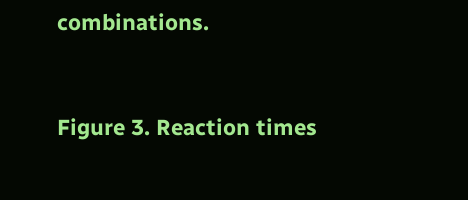combinations.


Figure 3. Reaction times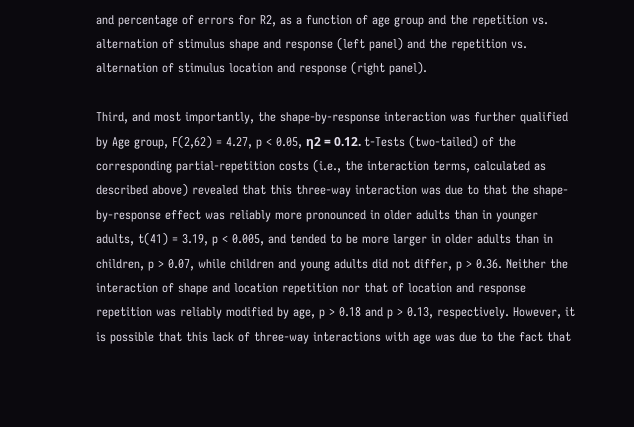and percentage of errors for R2, as a function of age group and the repetition vs. alternation of stimulus shape and response (left panel) and the repetition vs. alternation of stimulus location and response (right panel).

Third, and most importantly, the shape-by-response interaction was further qualified by Age group, F(2,62) = 4.27, p < 0.05, η2 = 0.12. t-Tests (two-tailed) of the corresponding partial-repetition costs (i.e., the interaction terms, calculated as described above) revealed that this three-way interaction was due to that the shape-by-response effect was reliably more pronounced in older adults than in younger adults, t(41) = 3.19, p < 0.005, and tended to be more larger in older adults than in children, p > 0.07, while children and young adults did not differ, p > 0.36. Neither the interaction of shape and location repetition nor that of location and response repetition was reliably modified by age, p > 0.18 and p > 0.13, respectively. However, it is possible that this lack of three-way interactions with age was due to the fact that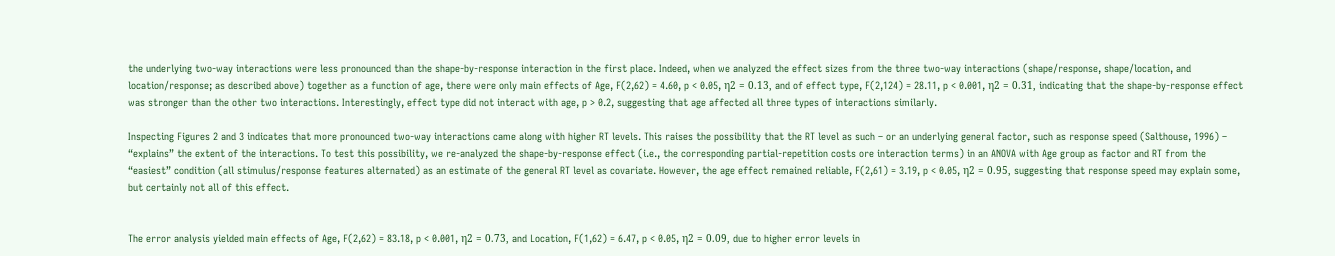the underlying two-way interactions were less pronounced than the shape-by-response interaction in the first place. Indeed, when we analyzed the effect sizes from the three two-way interactions (shape/response, shape/location, and location/response; as described above) together as a function of age, there were only main effects of Age, F(2,62) = 4.60, p < 0.05, η2 = 0.13, and of effect type, F(2,124) = 28.11, p < 0.001, η2 = 0.31, indicating that the shape-by-response effect was stronger than the other two interactions. Interestingly, effect type did not interact with age, p > 0.2, suggesting that age affected all three types of interactions similarly.

Inspecting Figures 2 and 3 indicates that more pronounced two-way interactions came along with higher RT levels. This raises the possibility that the RT level as such – or an underlying general factor, such as response speed (Salthouse, 1996) – “explains” the extent of the interactions. To test this possibility, we re-analyzed the shape-by-response effect (i.e., the corresponding partial-repetition costs ore interaction terms) in an ANOVA with Age group as factor and RT from the “easiest” condition (all stimulus/response features alternated) as an estimate of the general RT level as covariate. However, the age effect remained reliable, F(2,61) = 3.19, p < 0.05, η2 = 0.95, suggesting that response speed may explain some, but certainly not all of this effect.


The error analysis yielded main effects of Age, F(2,62) = 83.18, p < 0.001, η2 = 0.73, and Location, F(1,62) = 6.47, p < 0.05, η2 = 0.09, due to higher error levels in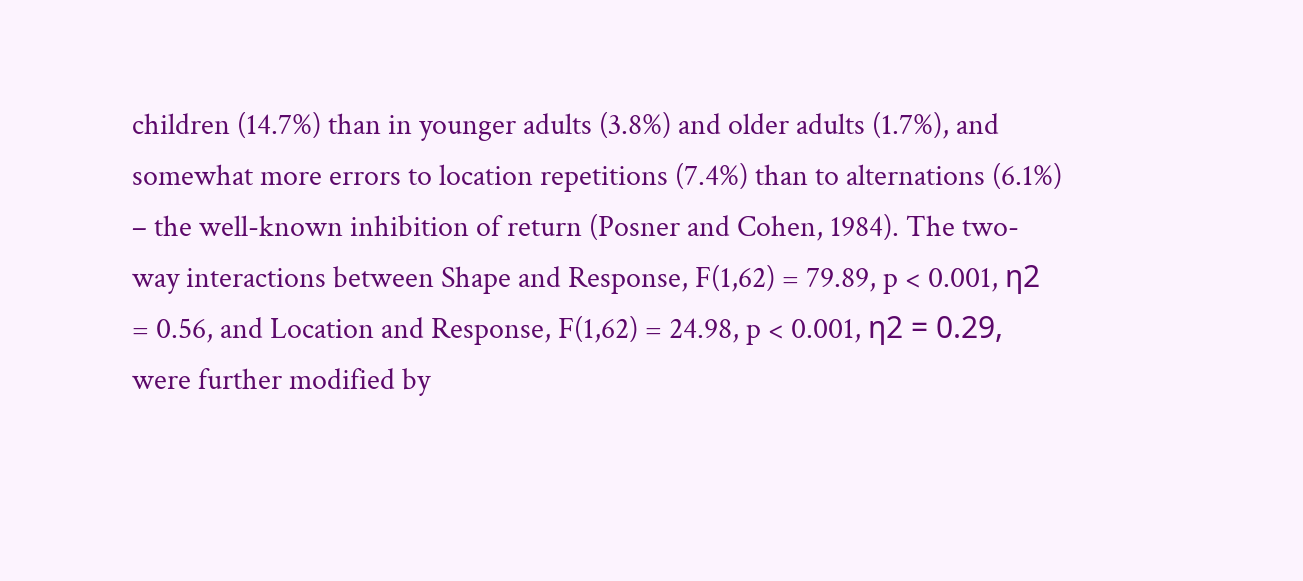children (14.7%) than in younger adults (3.8%) and older adults (1.7%), and somewhat more errors to location repetitions (7.4%) than to alternations (6.1%) – the well-known inhibition of return (Posner and Cohen, 1984). The two-way interactions between Shape and Response, F(1,62) = 79.89, p < 0.001, η2 = 0.56, and Location and Response, F(1,62) = 24.98, p < 0.001, η2 = 0.29, were further modified by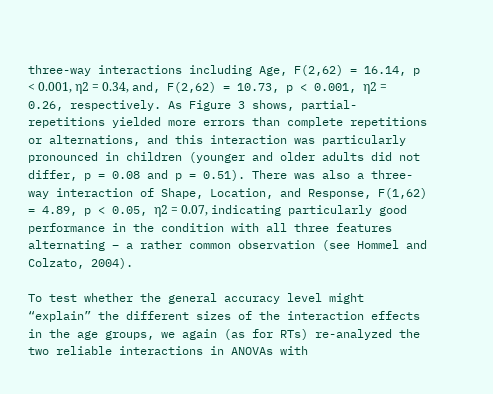three-way interactions including Age, F(2,62) = 16.14, p < 0.001, η2 = 0.34, and, F(2,62) = 10.73, p < 0.001, η2 = 0.26, respectively. As Figure 3 shows, partial-repetitions yielded more errors than complete repetitions or alternations, and this interaction was particularly pronounced in children (younger and older adults did not differ, p = 0.08 and p = 0.51). There was also a three-way interaction of Shape, Location, and Response, F(1,62) = 4.89, p < 0.05, η2 = 0.07, indicating particularly good performance in the condition with all three features alternating – a rather common observation (see Hommel and Colzato, 2004).

To test whether the general accuracy level might “explain” the different sizes of the interaction effects in the age groups, we again (as for RTs) re-analyzed the two reliable interactions in ANOVAs with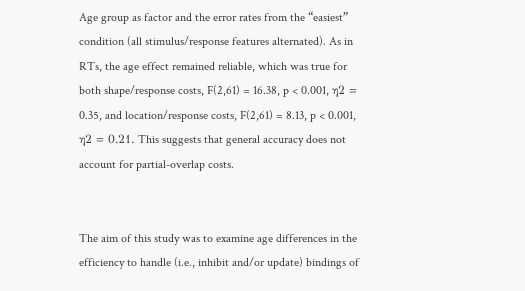Age group as factor and the error rates from the “easiest” condition (all stimulus/response features alternated). As in RTs, the age effect remained reliable, which was true for both shape/response costs, F(2,61) = 16.38, p < 0.001, η2 = 0.35, and location/response costs, F(2,61) = 8.13, p < 0.001, η2 = 0.21. This suggests that general accuracy does not account for partial-overlap costs.


The aim of this study was to examine age differences in the efficiency to handle (i.e., inhibit and/or update) bindings of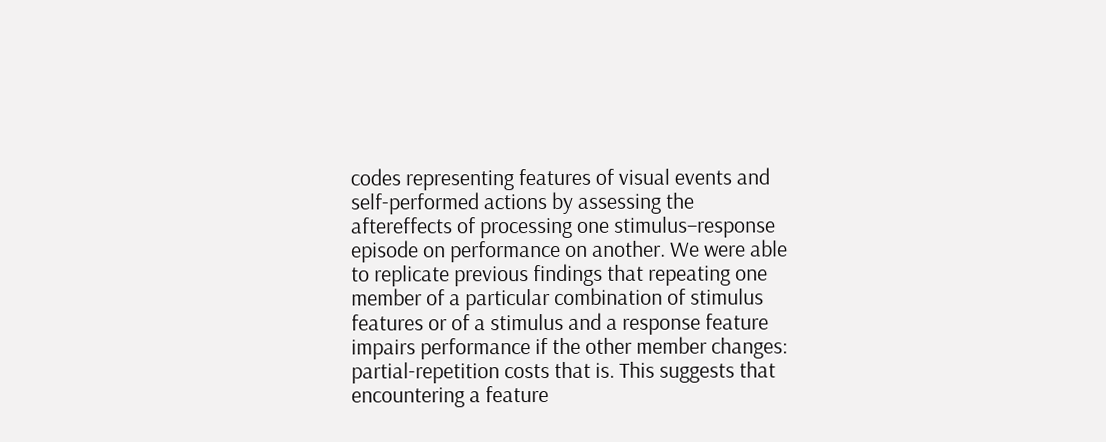codes representing features of visual events and self-performed actions by assessing the aftereffects of processing one stimulus–response episode on performance on another. We were able to replicate previous findings that repeating one member of a particular combination of stimulus features or of a stimulus and a response feature impairs performance if the other member changes: partial-repetition costs that is. This suggests that encountering a feature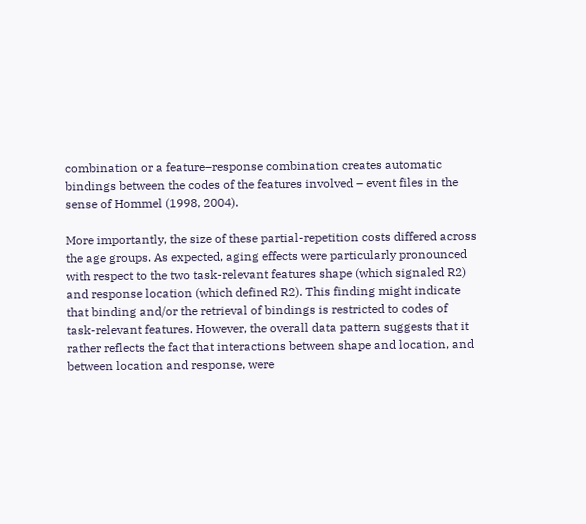combination or a feature–response combination creates automatic bindings between the codes of the features involved – event files in the sense of Hommel (1998, 2004).

More importantly, the size of these partial-repetition costs differed across the age groups. As expected, aging effects were particularly pronounced with respect to the two task-relevant features shape (which signaled R2) and response location (which defined R2). This finding might indicate that binding and/or the retrieval of bindings is restricted to codes of task-relevant features. However, the overall data pattern suggests that it rather reflects the fact that interactions between shape and location, and between location and response, were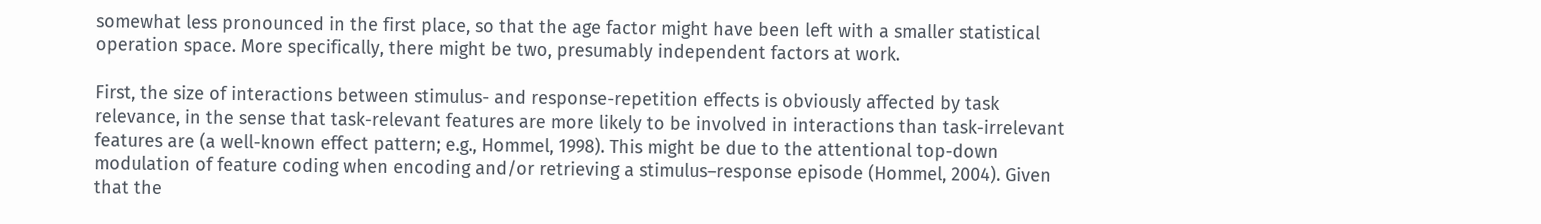somewhat less pronounced in the first place, so that the age factor might have been left with a smaller statistical operation space. More specifically, there might be two, presumably independent factors at work.

First, the size of interactions between stimulus- and response-repetition effects is obviously affected by task relevance, in the sense that task-relevant features are more likely to be involved in interactions than task-irrelevant features are (a well-known effect pattern; e.g., Hommel, 1998). This might be due to the attentional top-down modulation of feature coding when encoding and/or retrieving a stimulus–response episode (Hommel, 2004). Given that the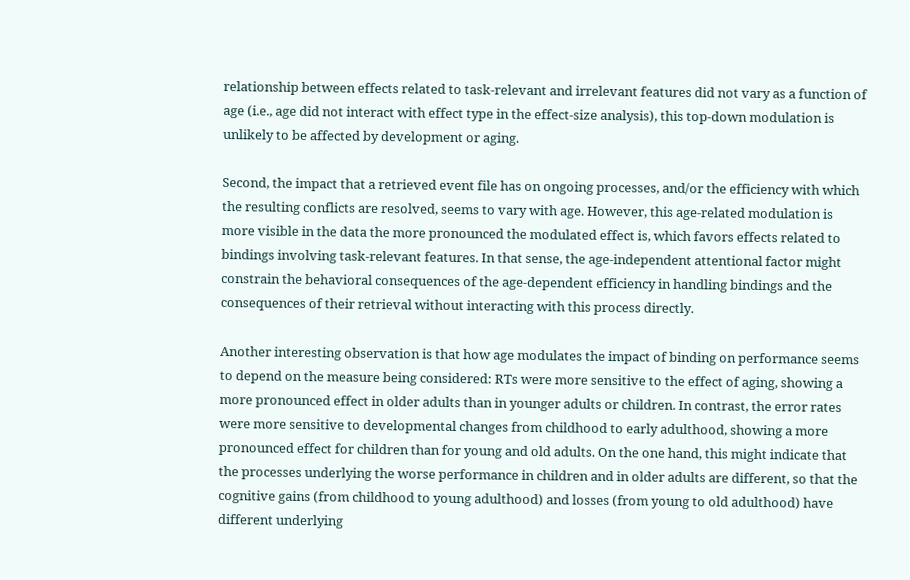relationship between effects related to task-relevant and irrelevant features did not vary as a function of age (i.e., age did not interact with effect type in the effect-size analysis), this top-down modulation is unlikely to be affected by development or aging.

Second, the impact that a retrieved event file has on ongoing processes, and/or the efficiency with which the resulting conflicts are resolved, seems to vary with age. However, this age-related modulation is more visible in the data the more pronounced the modulated effect is, which favors effects related to bindings involving task-relevant features. In that sense, the age-independent attentional factor might constrain the behavioral consequences of the age-dependent efficiency in handling bindings and the consequences of their retrieval without interacting with this process directly.

Another interesting observation is that how age modulates the impact of binding on performance seems to depend on the measure being considered: RTs were more sensitive to the effect of aging, showing a more pronounced effect in older adults than in younger adults or children. In contrast, the error rates were more sensitive to developmental changes from childhood to early adulthood, showing a more pronounced effect for children than for young and old adults. On the one hand, this might indicate that the processes underlying the worse performance in children and in older adults are different, so that the cognitive gains (from childhood to young adulthood) and losses (from young to old adulthood) have different underlying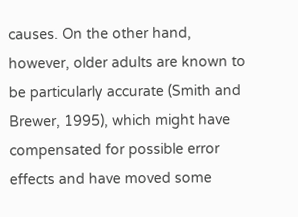causes. On the other hand, however, older adults are known to be particularly accurate (Smith and Brewer, 1995), which might have compensated for possible error effects and have moved some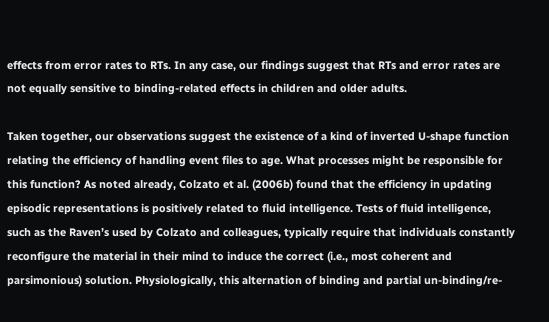effects from error rates to RTs. In any case, our findings suggest that RTs and error rates are not equally sensitive to binding-related effects in children and older adults.

Taken together, our observations suggest the existence of a kind of inverted U-shape function relating the efficiency of handling event files to age. What processes might be responsible for this function? As noted already, Colzato et al. (2006b) found that the efficiency in updating episodic representations is positively related to fluid intelligence. Tests of fluid intelligence, such as the Raven’s used by Colzato and colleagues, typically require that individuals constantly reconfigure the material in their mind to induce the correct (i.e., most coherent and parsimonious) solution. Physiologically, this alternation of binding and partial un-binding/re-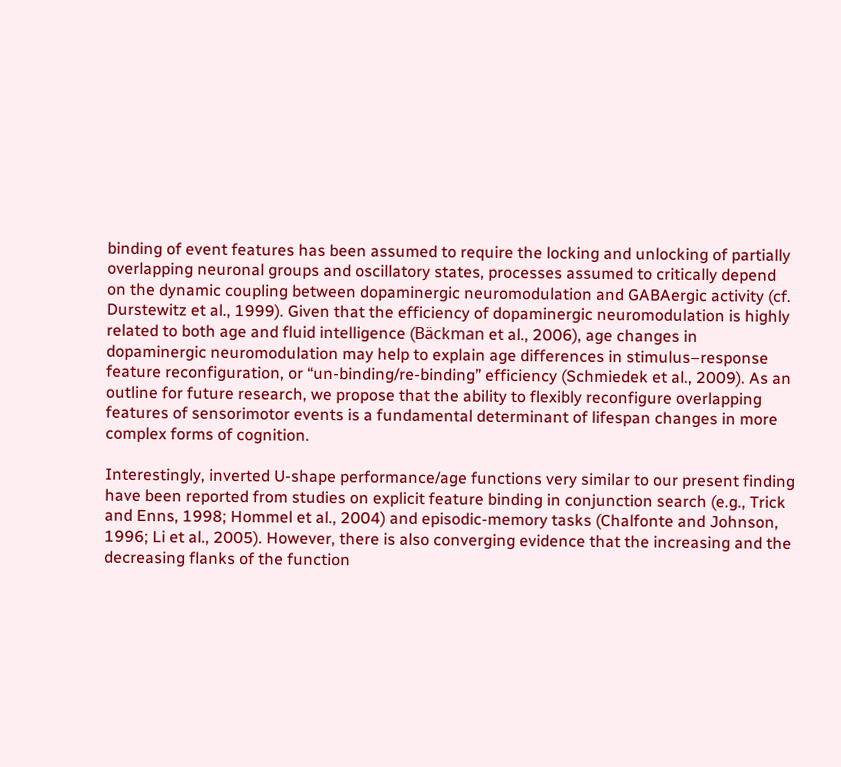binding of event features has been assumed to require the locking and unlocking of partially overlapping neuronal groups and oscillatory states, processes assumed to critically depend on the dynamic coupling between dopaminergic neuromodulation and GABAergic activity (cf. Durstewitz et al., 1999). Given that the efficiency of dopaminergic neuromodulation is highly related to both age and fluid intelligence (Bäckman et al., 2006), age changes in dopaminergic neuromodulation may help to explain age differences in stimulus–response feature reconfiguration, or “un-binding/re-binding” efficiency (Schmiedek et al., 2009). As an outline for future research, we propose that the ability to flexibly reconfigure overlapping features of sensorimotor events is a fundamental determinant of lifespan changes in more complex forms of cognition.

Interestingly, inverted U-shape performance/age functions very similar to our present finding have been reported from studies on explicit feature binding in conjunction search (e.g., Trick and Enns, 1998; Hommel et al., 2004) and episodic-memory tasks (Chalfonte and Johnson, 1996; Li et al., 2005). However, there is also converging evidence that the increasing and the decreasing flanks of the function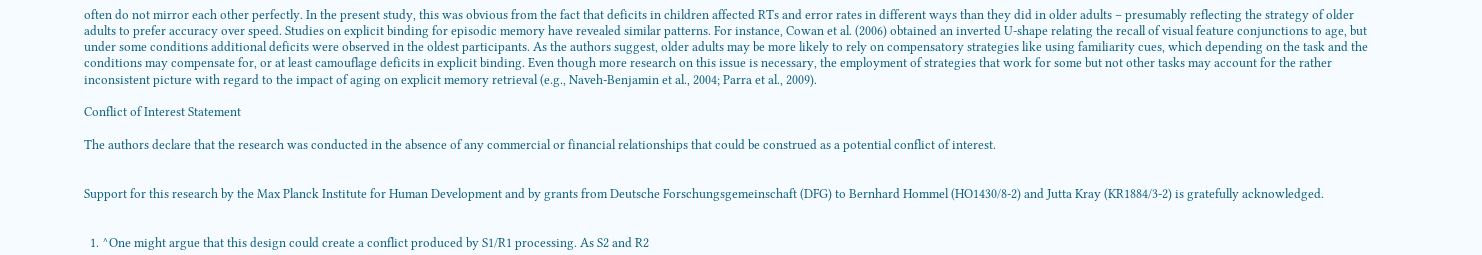often do not mirror each other perfectly. In the present study, this was obvious from the fact that deficits in children affected RTs and error rates in different ways than they did in older adults – presumably reflecting the strategy of older adults to prefer accuracy over speed. Studies on explicit binding for episodic memory have revealed similar patterns. For instance, Cowan et al. (2006) obtained an inverted U-shape relating the recall of visual feature conjunctions to age, but under some conditions additional deficits were observed in the oldest participants. As the authors suggest, older adults may be more likely to rely on compensatory strategies like using familiarity cues, which depending on the task and the conditions may compensate for, or at least camouflage deficits in explicit binding. Even though more research on this issue is necessary, the employment of strategies that work for some but not other tasks may account for the rather inconsistent picture with regard to the impact of aging on explicit memory retrieval (e.g., Naveh-Benjamin et al., 2004; Parra et al., 2009).

Conflict of Interest Statement

The authors declare that the research was conducted in the absence of any commercial or financial relationships that could be construed as a potential conflict of interest.


Support for this research by the Max Planck Institute for Human Development and by grants from Deutsche Forschungsgemeinschaft (DFG) to Bernhard Hommel (HO1430/8-2) and Jutta Kray (KR1884/3-2) is gratefully acknowledged.


  1. ^One might argue that this design could create a conflict produced by S1/R1 processing. As S2 and R2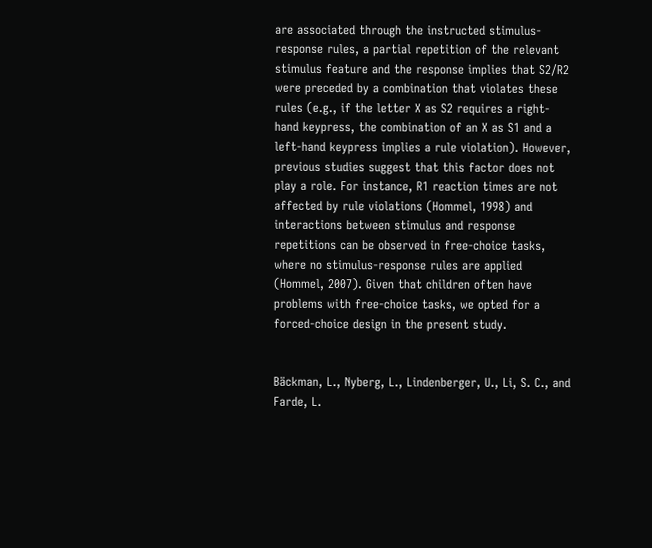are associated through the instructed stimulus-response rules, a partial repetition of the relevant stimulus feature and the response implies that S2/R2 were preceded by a combination that violates these rules (e.g., if the letter X as S2 requires a right-hand keypress, the combination of an X as S1 and a left-hand keypress implies a rule violation). However, previous studies suggest that this factor does not play a role. For instance, R1 reaction times are not affected by rule violations (Hommel, 1998) and interactions between stimulus and response repetitions can be observed in free-choice tasks, where no stimulus-response rules are applied (Hommel, 2007). Given that children often have problems with free-choice tasks, we opted for a forced-choice design in the present study.


Bäckman, L., Nyberg, L., Lindenberger, U., Li, S. C., and Farde, L.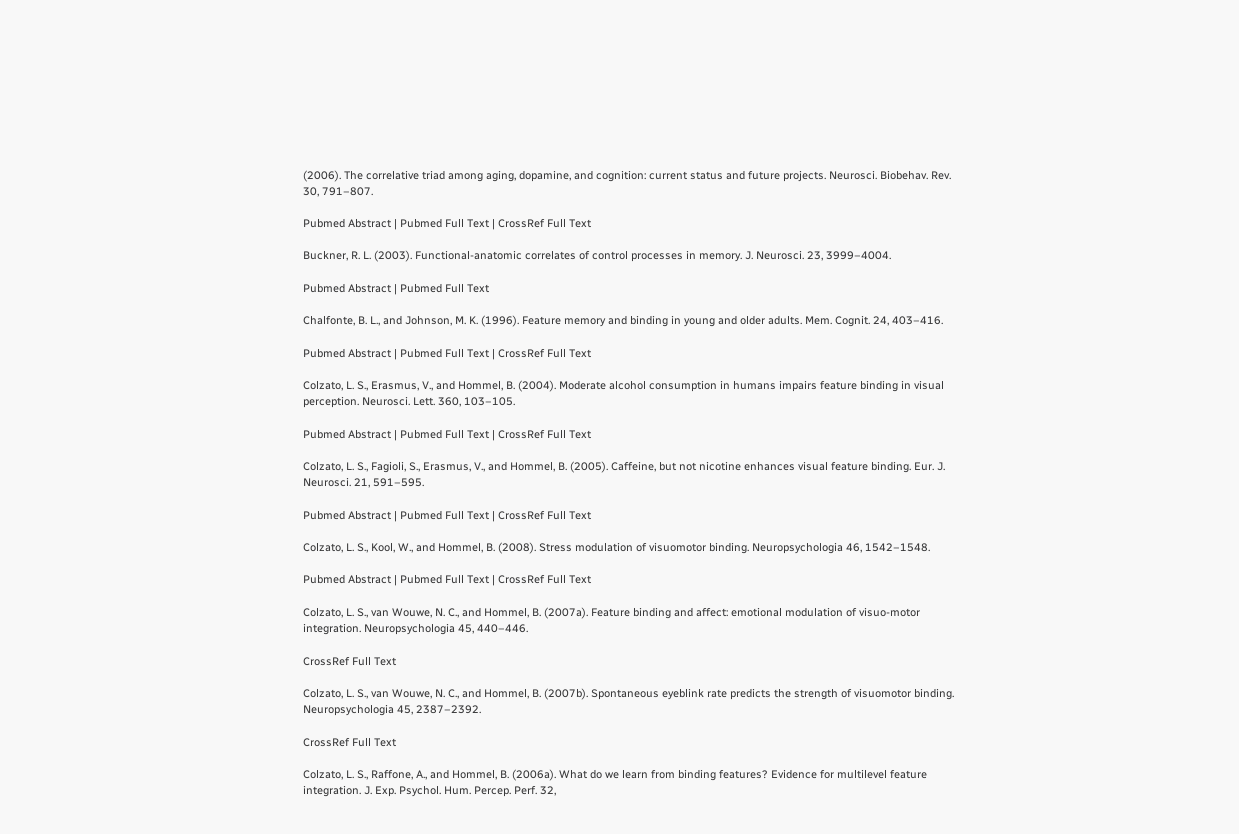(2006). The correlative triad among aging, dopamine, and cognition: current status and future projects. Neurosci. Biobehav. Rev. 30, 791–807.

Pubmed Abstract | Pubmed Full Text | CrossRef Full Text

Buckner, R. L. (2003). Functional-anatomic correlates of control processes in memory. J. Neurosci. 23, 3999–4004.

Pubmed Abstract | Pubmed Full Text

Chalfonte, B. L., and Johnson, M. K. (1996). Feature memory and binding in young and older adults. Mem. Cognit. 24, 403–416.

Pubmed Abstract | Pubmed Full Text | CrossRef Full Text

Colzato, L. S., Erasmus, V., and Hommel, B. (2004). Moderate alcohol consumption in humans impairs feature binding in visual perception. Neurosci. Lett. 360, 103–105.

Pubmed Abstract | Pubmed Full Text | CrossRef Full Text

Colzato, L. S., Fagioli, S., Erasmus, V., and Hommel, B. (2005). Caffeine, but not nicotine enhances visual feature binding. Eur. J. Neurosci. 21, 591–595.

Pubmed Abstract | Pubmed Full Text | CrossRef Full Text

Colzato, L. S., Kool, W., and Hommel, B. (2008). Stress modulation of visuomotor binding. Neuropsychologia 46, 1542–1548.

Pubmed Abstract | Pubmed Full Text | CrossRef Full Text

Colzato, L. S., van Wouwe, N. C., and Hommel, B. (2007a). Feature binding and affect: emotional modulation of visuo-motor integration. Neuropsychologia 45, 440–446.

CrossRef Full Text

Colzato, L. S., van Wouwe, N. C., and Hommel, B. (2007b). Spontaneous eyeblink rate predicts the strength of visuomotor binding. Neuropsychologia 45, 2387–2392.

CrossRef Full Text

Colzato, L. S., Raffone, A., and Hommel, B. (2006a). What do we learn from binding features? Evidence for multilevel feature integration. J. Exp. Psychol. Hum. Percep. Perf. 32,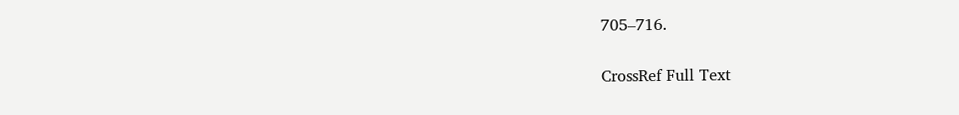705–716.

CrossRef Full Text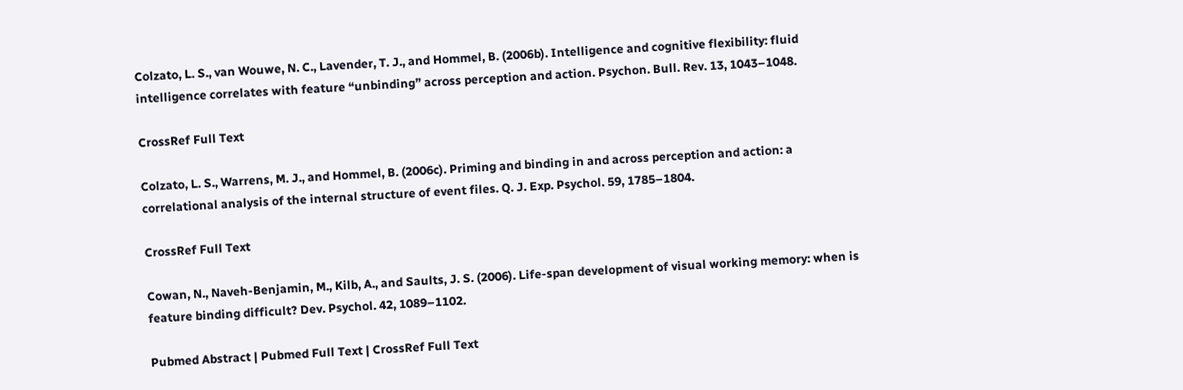Colzato, L. S., van Wouwe, N. C., Lavender, T. J., and Hommel, B. (2006b). Intelligence and cognitive flexibility: fluid intelligence correlates with feature “unbinding” across perception and action. Psychon. Bull. Rev. 13, 1043–1048.

CrossRef Full Text

Colzato, L. S., Warrens, M. J., and Hommel, B. (2006c). Priming and binding in and across perception and action: a correlational analysis of the internal structure of event files. Q. J. Exp. Psychol. 59, 1785–1804.

CrossRef Full Text

Cowan, N., Naveh-Benjamin, M., Kilb, A., and Saults, J. S. (2006). Life-span development of visual working memory: when is feature binding difficult? Dev. Psychol. 42, 1089–1102.

Pubmed Abstract | Pubmed Full Text | CrossRef Full Text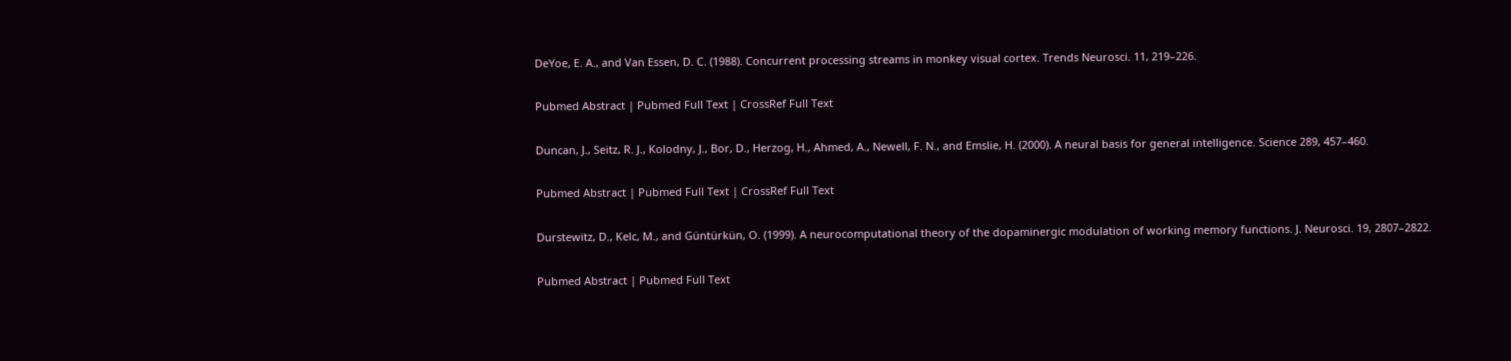DeYoe, E. A., and Van Essen, D. C. (1988). Concurrent processing streams in monkey visual cortex. Trends Neurosci. 11, 219–226.

Pubmed Abstract | Pubmed Full Text | CrossRef Full Text

Duncan, J., Seitz, R. J., Kolodny, J., Bor, D., Herzog, H., Ahmed, A., Newell, F. N., and Emslie, H. (2000). A neural basis for general intelligence. Science 289, 457–460.

Pubmed Abstract | Pubmed Full Text | CrossRef Full Text

Durstewitz, D., Kelc, M., and Güntürkün, O. (1999). A neurocomputational theory of the dopaminergic modulation of working memory functions. J. Neurosci. 19, 2807–2822.

Pubmed Abstract | Pubmed Full Text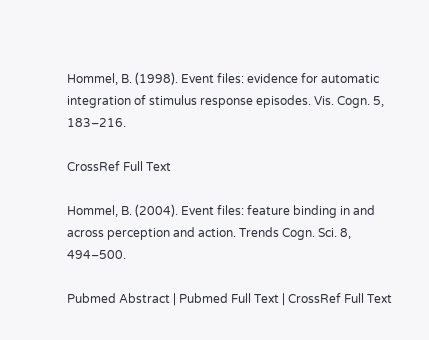Hommel, B. (1998). Event files: evidence for automatic integration of stimulus response episodes. Vis. Cogn. 5, 183–216.

CrossRef Full Text

Hommel, B. (2004). Event files: feature binding in and across perception and action. Trends Cogn. Sci. 8, 494–500.

Pubmed Abstract | Pubmed Full Text | CrossRef Full Text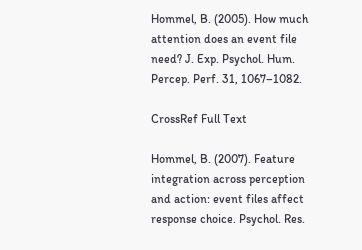Hommel, B. (2005). How much attention does an event file need? J. Exp. Psychol. Hum. Percep. Perf. 31, 1067–1082.

CrossRef Full Text

Hommel, B. (2007). Feature integration across perception and action: event files affect response choice. Psychol. Res.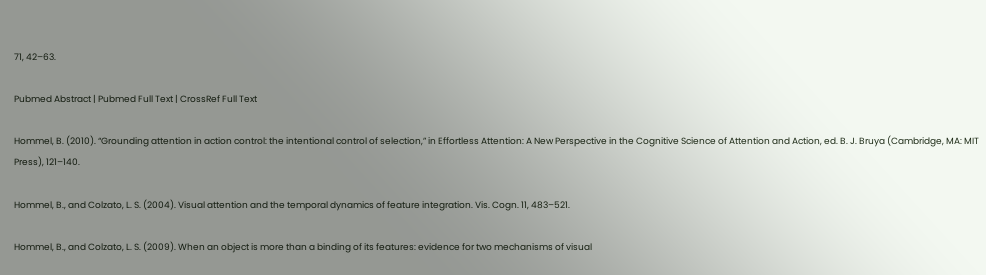71, 42–63.

Pubmed Abstract | Pubmed Full Text | CrossRef Full Text

Hommel, B. (2010). “Grounding attention in action control: the intentional control of selection,” in Effortless Attention: A New Perspective in the Cognitive Science of Attention and Action, ed. B. J. Bruya (Cambridge, MA: MIT Press), 121–140.

Hommel, B., and Colzato, L. S. (2004). Visual attention and the temporal dynamics of feature integration. Vis. Cogn. 11, 483–521.

Hommel, B., and Colzato, L. S. (2009). When an object is more than a binding of its features: evidence for two mechanisms of visual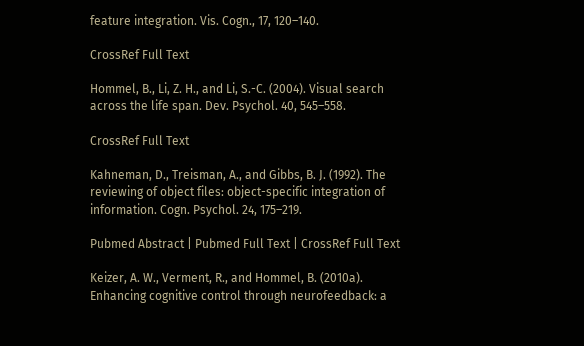feature integration. Vis. Cogn., 17, 120–140.

CrossRef Full Text

Hommel, B., Li, Z. H., and Li, S.-C. (2004). Visual search across the life span. Dev. Psychol. 40, 545–558.

CrossRef Full Text

Kahneman, D., Treisman, A., and Gibbs, B. J. (1992). The reviewing of object files: object-specific integration of information. Cogn. Psychol. 24, 175–219.

Pubmed Abstract | Pubmed Full Text | CrossRef Full Text

Keizer, A. W., Verment, R., and Hommel, B. (2010a). Enhancing cognitive control through neurofeedback: a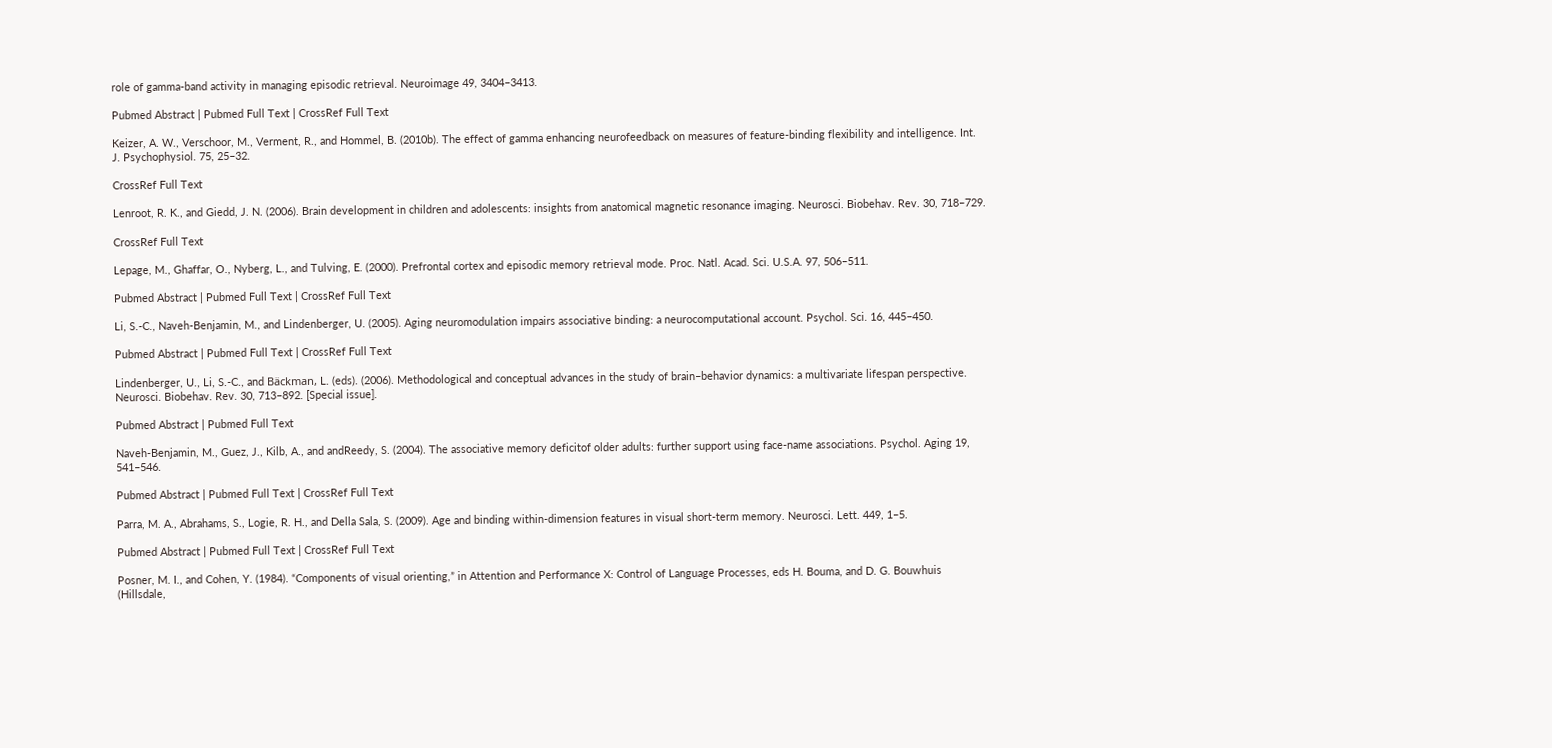role of gamma-band activity in managing episodic retrieval. Neuroimage 49, 3404–3413.

Pubmed Abstract | Pubmed Full Text | CrossRef Full Text

Keizer, A. W., Verschoor, M., Verment, R., and Hommel, B. (2010b). The effect of gamma enhancing neurofeedback on measures of feature-binding flexibility and intelligence. Int. J. Psychophysiol. 75, 25–32.

CrossRef Full Text

Lenroot, R. K., and Giedd, J. N. (2006). Brain development in children and adolescents: insights from anatomical magnetic resonance imaging. Neurosci. Biobehav. Rev. 30, 718–729.

CrossRef Full Text

Lepage, M., Ghaffar, O., Nyberg, L., and Tulving, E. (2000). Prefrontal cortex and episodic memory retrieval mode. Proc. Natl. Acad. Sci. U.S.A. 97, 506–511.

Pubmed Abstract | Pubmed Full Text | CrossRef Full Text

Li, S.-C., Naveh-Benjamin, M., and Lindenberger, U. (2005). Aging neuromodulation impairs associative binding: a neurocomputational account. Psychol. Sci. 16, 445–450.

Pubmed Abstract | Pubmed Full Text | CrossRef Full Text

Lindenberger, U., Li, S.-C., and Bäckman, L. (eds). (2006). Methodological and conceptual advances in the study of brain–behavior dynamics: a multivariate lifespan perspective. Neurosci. Biobehav. Rev. 30, 713–892. [Special issue].

Pubmed Abstract | Pubmed Full Text

Naveh-Benjamin, M., Guez, J., Kilb, A., and andReedy, S. (2004). The associative memory deficitof older adults: further support using face-name associations. Psychol. Aging 19, 541–546.

Pubmed Abstract | Pubmed Full Text | CrossRef Full Text

Parra, M. A., Abrahams, S., Logie, R. H., and Della Sala, S. (2009). Age and binding within-dimension features in visual short-term memory. Neurosci. Lett. 449, 1–5.

Pubmed Abstract | Pubmed Full Text | CrossRef Full Text

Posner, M. I., and Cohen, Y. (1984). “Components of visual orienting,” in Attention and Performance X: Control of Language Processes, eds H. Bouma, and D. G. Bouwhuis (Hillsdale,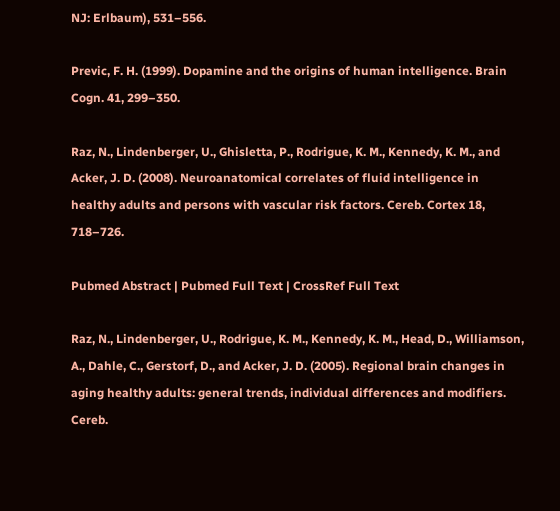NJ: Erlbaum), 531–556.

Previc, F. H. (1999). Dopamine and the origins of human intelligence. Brain Cogn. 41, 299–350.

Raz, N., Lindenberger, U., Ghisletta, P., Rodrigue, K. M., Kennedy, K. M., and Acker, J. D. (2008). Neuroanatomical correlates of fluid intelligence in healthy adults and persons with vascular risk factors. Cereb. Cortex 18, 718–726.

Pubmed Abstract | Pubmed Full Text | CrossRef Full Text

Raz, N., Lindenberger, U., Rodrigue, K. M., Kennedy, K. M., Head, D., Williamson, A., Dahle, C., Gerstorf, D., and Acker, J. D. (2005). Regional brain changes in aging healthy adults: general trends, individual differences and modifiers. Cereb.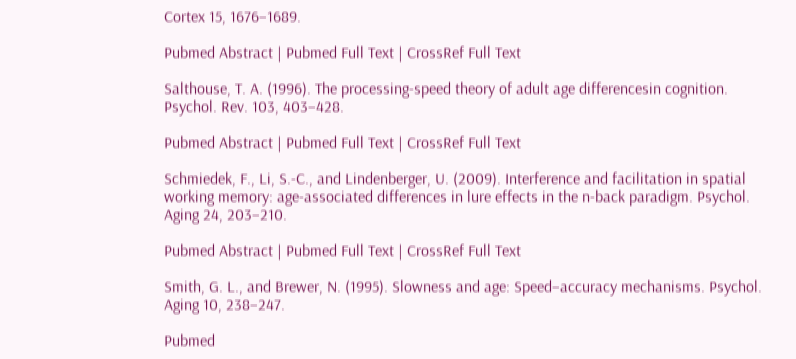Cortex 15, 1676–1689.

Pubmed Abstract | Pubmed Full Text | CrossRef Full Text

Salthouse, T. A. (1996). The processing-speed theory of adult age differencesin cognition. Psychol. Rev. 103, 403–428.

Pubmed Abstract | Pubmed Full Text | CrossRef Full Text

Schmiedek, F., Li, S.-C., and Lindenberger, U. (2009). Interference and facilitation in spatial working memory: age-associated differences in lure effects in the n-back paradigm. Psychol. Aging 24, 203–210.

Pubmed Abstract | Pubmed Full Text | CrossRef Full Text

Smith, G. L., and Brewer, N. (1995). Slowness and age: Speed–accuracy mechanisms. Psychol. Aging 10, 238–247.

Pubmed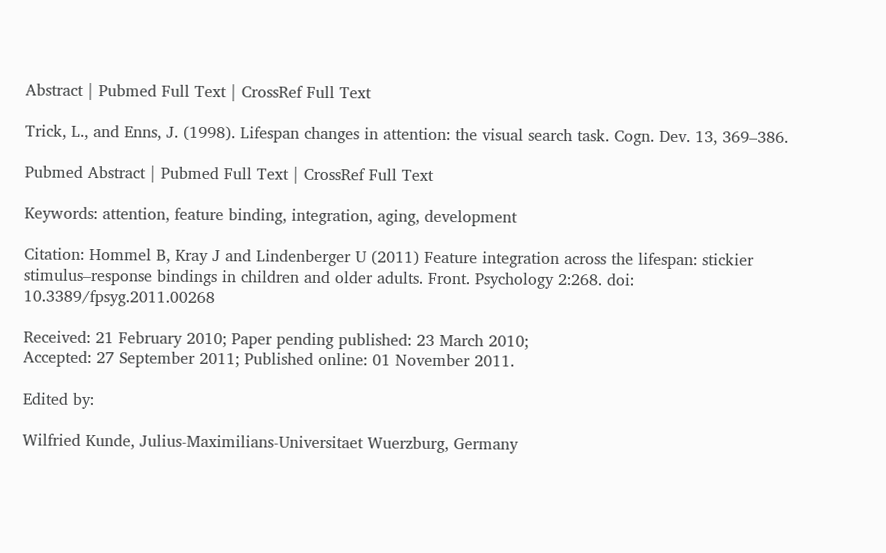Abstract | Pubmed Full Text | CrossRef Full Text

Trick, L., and Enns, J. (1998). Lifespan changes in attention: the visual search task. Cogn. Dev. 13, 369–386.

Pubmed Abstract | Pubmed Full Text | CrossRef Full Text

Keywords: attention, feature binding, integration, aging, development

Citation: Hommel B, Kray J and Lindenberger U (2011) Feature integration across the lifespan: stickier stimulus–response bindings in children and older adults. Front. Psychology 2:268. doi: 10.3389/fpsyg.2011.00268

Received: 21 February 2010; Paper pending published: 23 March 2010;
Accepted: 27 September 2011; Published online: 01 November 2011.

Edited by:

Wilfried Kunde, Julius-Maximilians-Universitaet Wuerzburg, Germany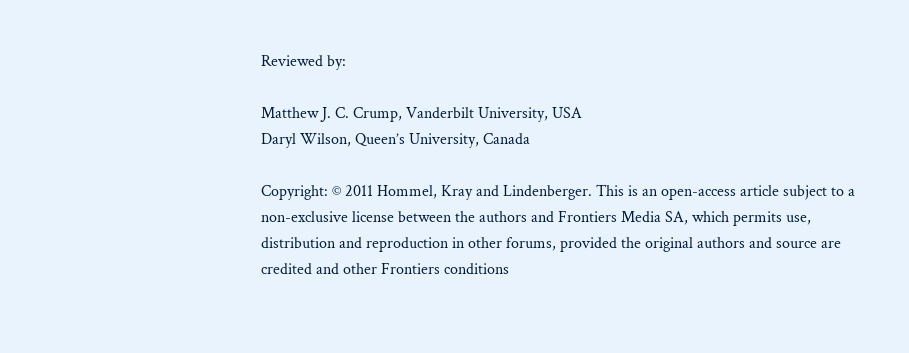Reviewed by:

Matthew J. C. Crump, Vanderbilt University, USA
Daryl Wilson, Queen’s University, Canada

Copyright: © 2011 Hommel, Kray and Lindenberger. This is an open-access article subject to a non-exclusive license between the authors and Frontiers Media SA, which permits use, distribution and reproduction in other forums, provided the original authors and source are credited and other Frontiers conditions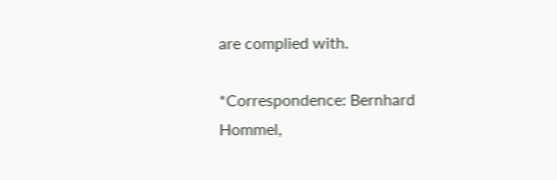are complied with.

*Correspondence: Bernhard Hommel,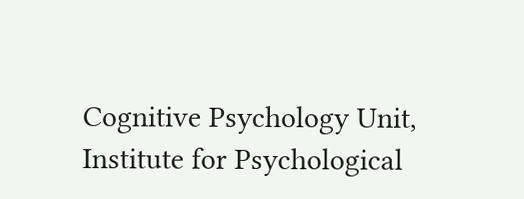Cognitive Psychology Unit, Institute for Psychological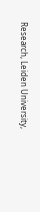Research, Leiden University,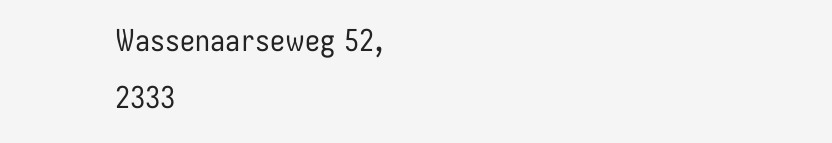Wassenaarseweg 52, 2333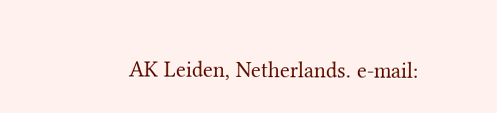AK Leiden, Netherlands. e-mail: